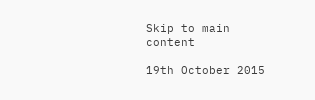Skip to main content

19th October 2015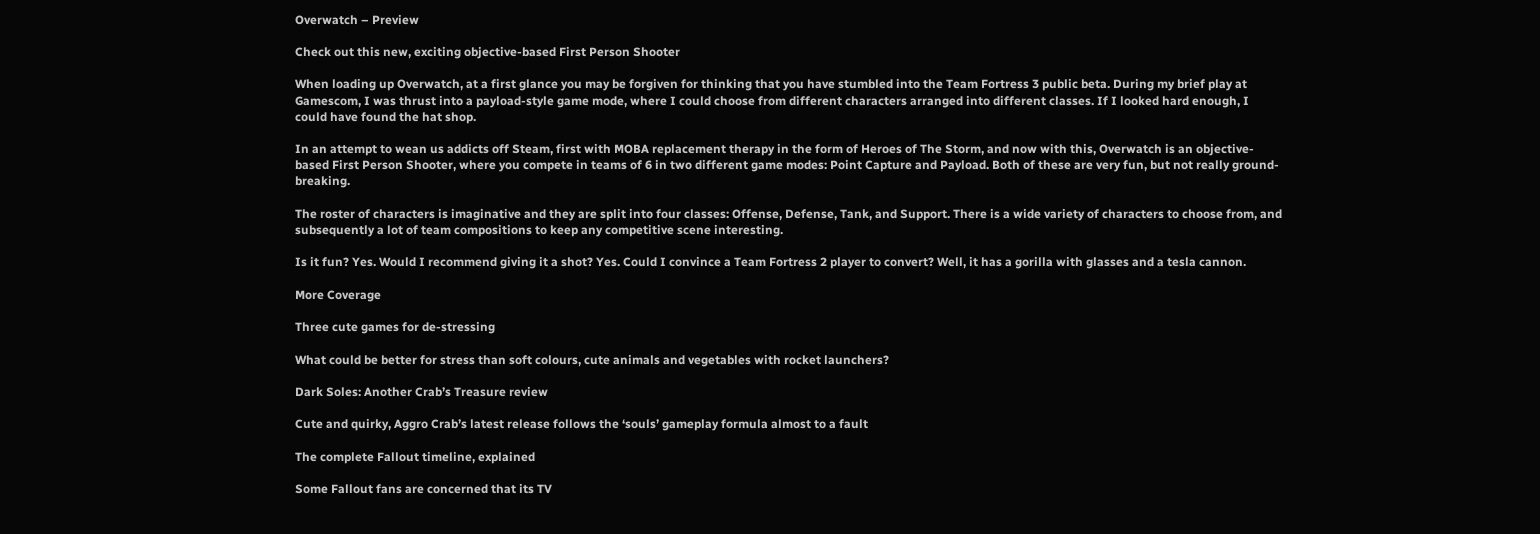Overwatch – Preview

Check out this new, exciting objective-based First Person Shooter

When loading up Overwatch, at a first glance you may be forgiven for thinking that you have stumbled into the Team Fortress 3 public beta. During my brief play at Gamescom, I was thrust into a payload-style game mode, where I could choose from different characters arranged into different classes. If I looked hard enough, I could have found the hat shop.

In an attempt to wean us addicts off Steam, first with MOBA replacement therapy in the form of Heroes of The Storm, and now with this, Overwatch is an objective-based First Person Shooter, where you compete in teams of 6 in two different game modes: Point Capture and Payload. Both of these are very fun, but not really ground-breaking.

The roster of characters is imaginative and they are split into four classes: Offense, Defense, Tank, and Support. There is a wide variety of characters to choose from, and subsequently a lot of team compositions to keep any competitive scene interesting.

Is it fun? Yes. Would I recommend giving it a shot? Yes. Could I convince a Team Fortress 2 player to convert? Well, it has a gorilla with glasses and a tesla cannon.

More Coverage

Three cute games for de-stressing

What could be better for stress than soft colours, cute animals and vegetables with rocket launchers?

Dark Soles: Another Crab’s Treasure review

Cute and quirky, Aggro Crab’s latest release follows the ‘souls’ gameplay formula almost to a fault

The complete Fallout timeline, explained

Some Fallout fans are concerned that its TV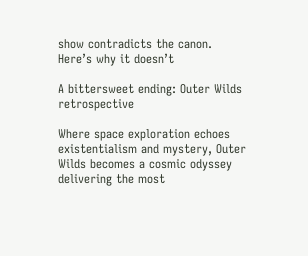show contradicts the canon. Here’s why it doesn’t

A bittersweet ending: Outer Wilds retrospective

Where space exploration echoes existentialism and mystery, Outer Wilds becomes a cosmic odyssey delivering the most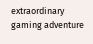extraordinary gaming adventure